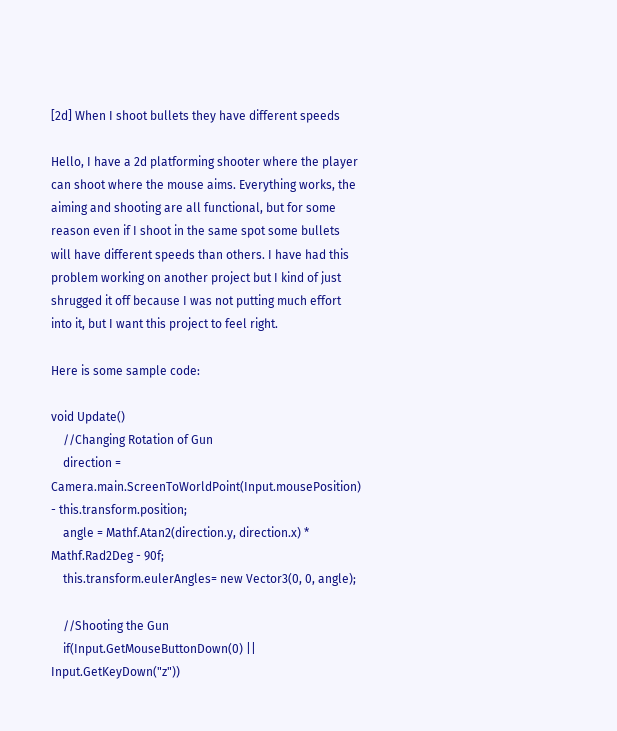[2d] When I shoot bullets they have different speeds

Hello, I have a 2d platforming shooter where the player can shoot where the mouse aims. Everything works, the aiming and shooting are all functional, but for some reason even if I shoot in the same spot some bullets will have different speeds than others. I have had this problem working on another project but I kind of just shrugged it off because I was not putting much effort into it, but I want this project to feel right.

Here is some sample code:

void Update()
    //Changing Rotation of Gun
    direction = Camera.main.ScreenToWorldPoint(Input.mousePosition) - this.transform.position;
    angle = Mathf.Atan2(direction.y, direction.x) * Mathf.Rad2Deg - 90f;
    this.transform.eulerAngles= new Vector3(0, 0, angle);

    //Shooting the Gun
    if(Input.GetMouseButtonDown(0) || Input.GetKeyDown("z"))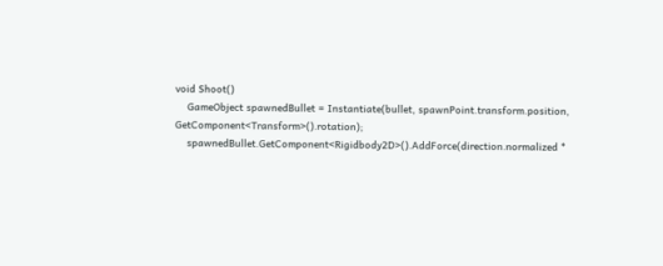void Shoot()
    GameObject spawnedBullet = Instantiate(bullet, spawnPoint.transform.position, GetComponent<Transform>().rotation);
    spawnedBullet.GetComponent<Rigidbody2D>().AddForce(direction.normalized *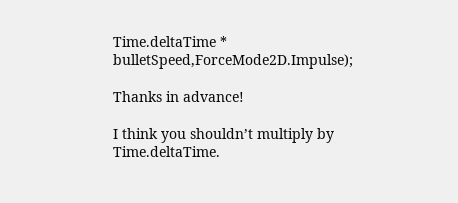Time.deltaTime * bulletSpeed,ForceMode2D.Impulse);

Thanks in advance!

I think you shouldn’t multiply by Time.deltaTime.